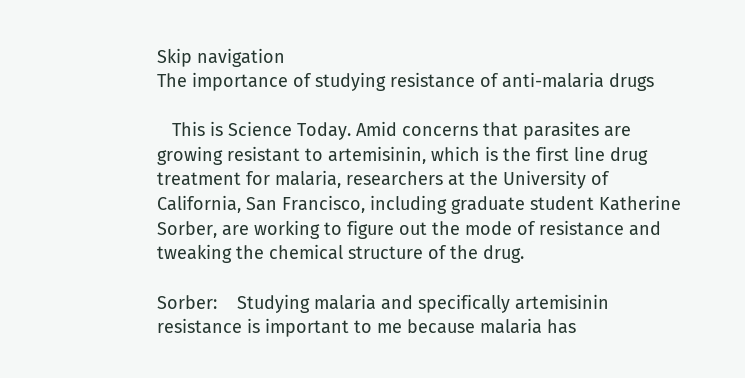Skip navigation
The importance of studying resistance of anti-malaria drugs

   This is Science Today. Amid concerns that parasites are growing resistant to artemisinin, which is the first line drug treatment for malaria, researchers at the University of California, San Francisco, including graduate student Katherine Sorber, are working to figure out the mode of resistance and tweaking the chemical structure of the drug.

Sorber:    Studying malaria and specifically artemisinin resistance is important to me because malaria has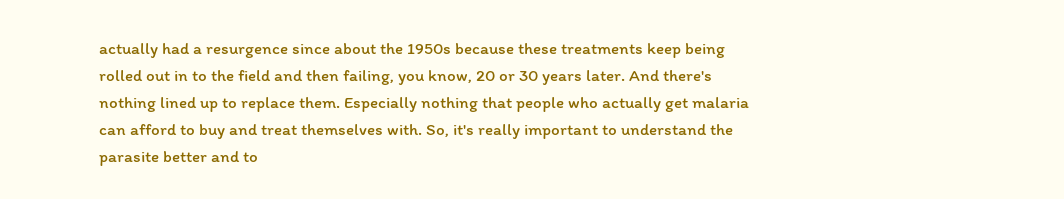actually had a resurgence since about the 1950s because these treatments keep being rolled out in to the field and then failing, you know, 20 or 30 years later. And there's nothing lined up to replace them. Especially nothing that people who actually get malaria can afford to buy and treat themselves with. So, it's really important to understand the parasite better and to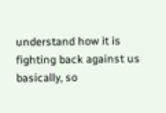understand how it is fighting back against us basically, so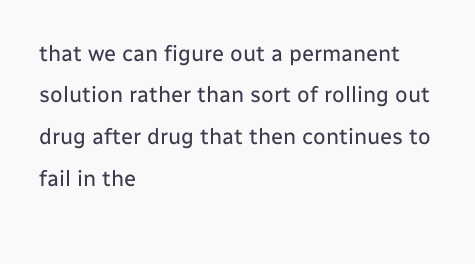that we can figure out a permanent solution rather than sort of rolling out drug after drug that then continues to fail in the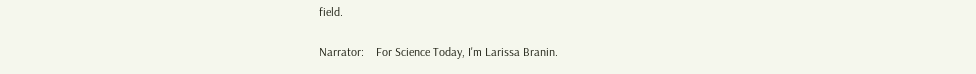field.

Narrator:    For Science Today, I'm Larissa Branin.